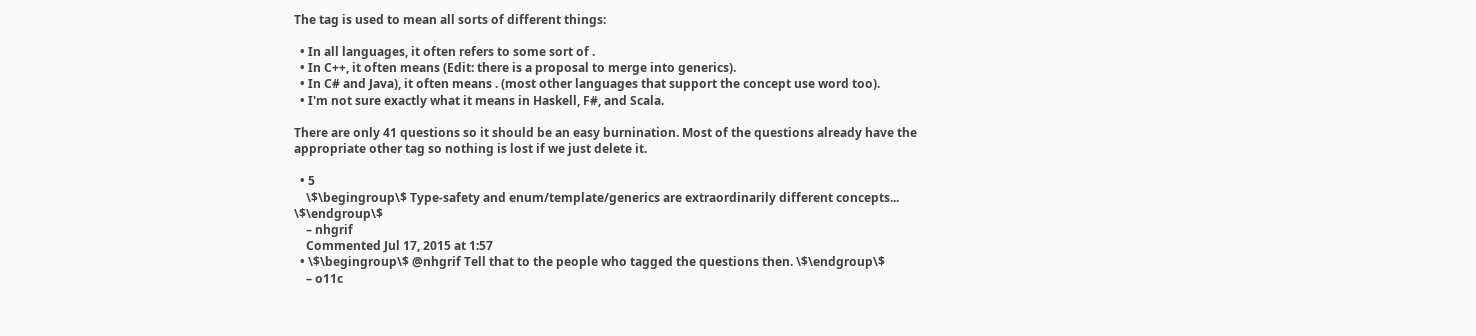The tag is used to mean all sorts of different things:

  • In all languages, it often refers to some sort of .
  • In C++, it often means (Edit: there is a proposal to merge into generics).
  • In C# and Java), it often means . (most other languages that support the concept use word too).
  • I'm not sure exactly what it means in Haskell, F#, and Scala.

There are only 41 questions so it should be an easy burnination. Most of the questions already have the appropriate other tag so nothing is lost if we just delete it.

  • 5
    \$\begingroup\$ Type-safety and enum/template/generics are extraordinarily different concepts... \$\endgroup\$
    – nhgrif
    Commented Jul 17, 2015 at 1:57
  • \$\begingroup\$ @nhgrif Tell that to the people who tagged the questions then. \$\endgroup\$
    – o11c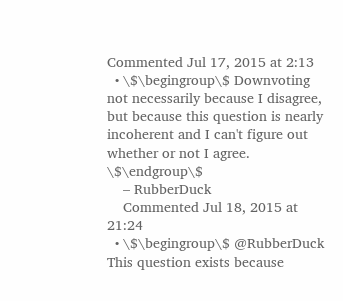Commented Jul 17, 2015 at 2:13
  • \$\begingroup\$ Downvoting not necessarily because I disagree, but because this question is nearly incoherent and I can't figure out whether or not I agree. \$\endgroup\$
    – RubberDuck
    Commented Jul 18, 2015 at 21:24
  • \$\begingroup\$ @RubberDuck This question exists because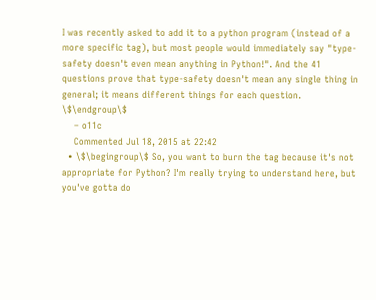I was recently asked to add it to a python program (instead of a more specific tag), but most people would immediately say "type-safety doesn't even mean anything in Python!". And the 41 questions prove that type-safety doesn't mean any single thing in general; it means different things for each question. \$\endgroup\$
    – o11c
    Commented Jul 18, 2015 at 22:42
  • \$\begingroup\$ So, you want to burn the tag because it's not appropriate for Python? I'm really trying to understand here, but you've gotta do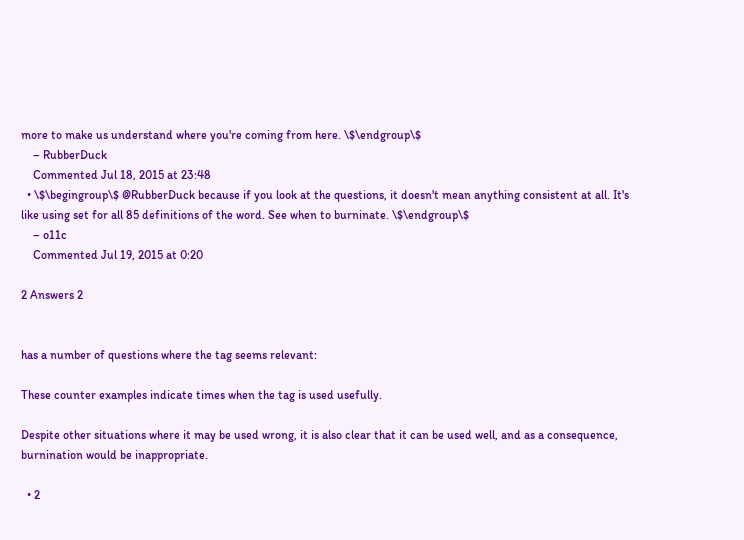more to make us understand where you're coming from here. \$\endgroup\$
    – RubberDuck
    Commented Jul 18, 2015 at 23:48
  • \$\begingroup\$ @RubberDuck because if you look at the questions, it doesn't mean anything consistent at all. It's like using set for all 85 definitions of the word. See when to burninate. \$\endgroup\$
    – o11c
    Commented Jul 19, 2015 at 0:20

2 Answers 2


has a number of questions where the tag seems relevant:

These counter examples indicate times when the tag is used usefully.

Despite other situations where it may be used wrong, it is also clear that it can be used well, and as a consequence, burnination would be inappropriate.

  • 2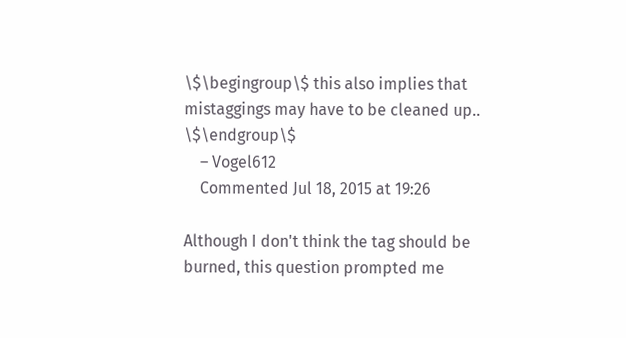\$\begingroup\$ this also implies that mistaggings may have to be cleaned up.. \$\endgroup\$
    – Vogel612
    Commented Jul 18, 2015 at 19:26

Although I don't think the tag should be burned, this question prompted me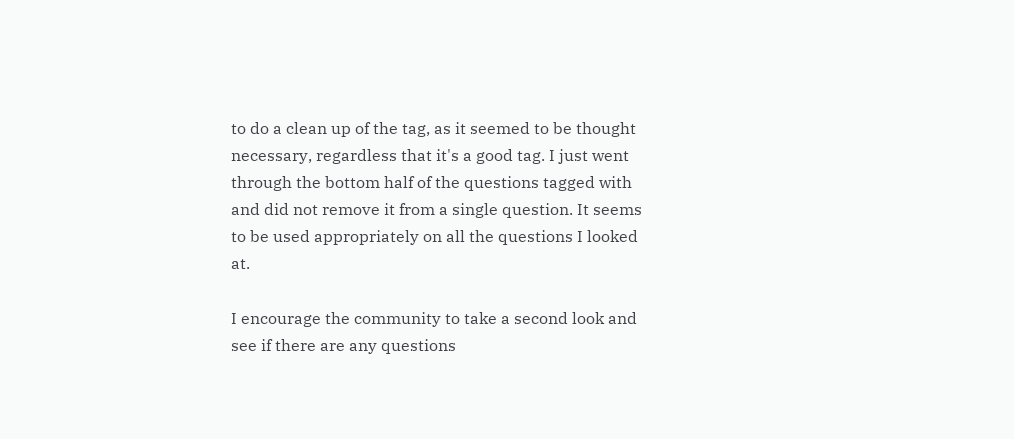to do a clean up of the tag, as it seemed to be thought necessary, regardless that it's a good tag. I just went through the bottom half of the questions tagged with and did not remove it from a single question. It seems to be used appropriately on all the questions I looked at.

I encourage the community to take a second look and see if there are any questions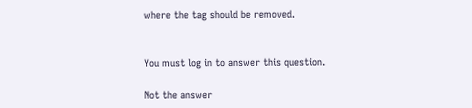where the tag should be removed.


You must log in to answer this question.

Not the answer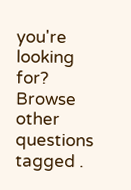you're looking for? Browse other questions tagged .